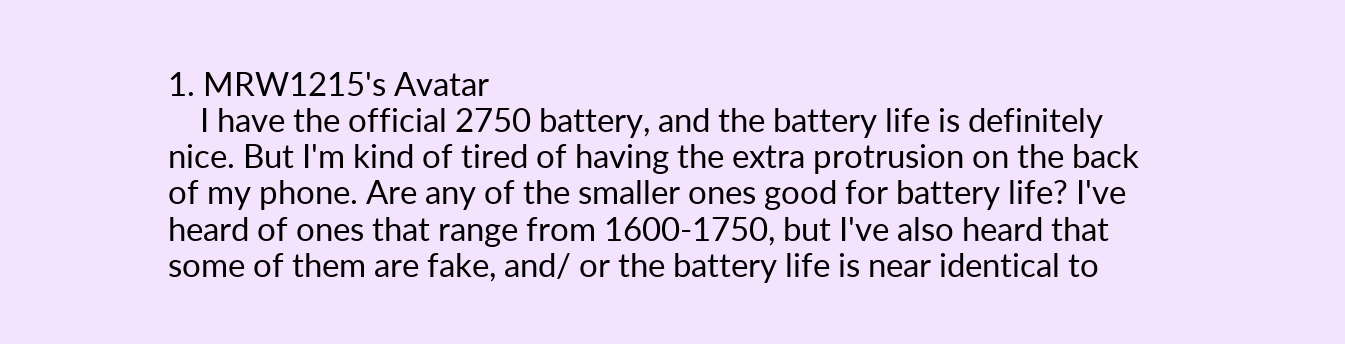1. MRW1215's Avatar
    I have the official 2750 battery, and the battery life is definitely nice. But I'm kind of tired of having the extra protrusion on the back of my phone. Are any of the smaller ones good for battery life? I've heard of ones that range from 1600-1750, but I've also heard that some of them are fake, and/ or the battery life is near identical to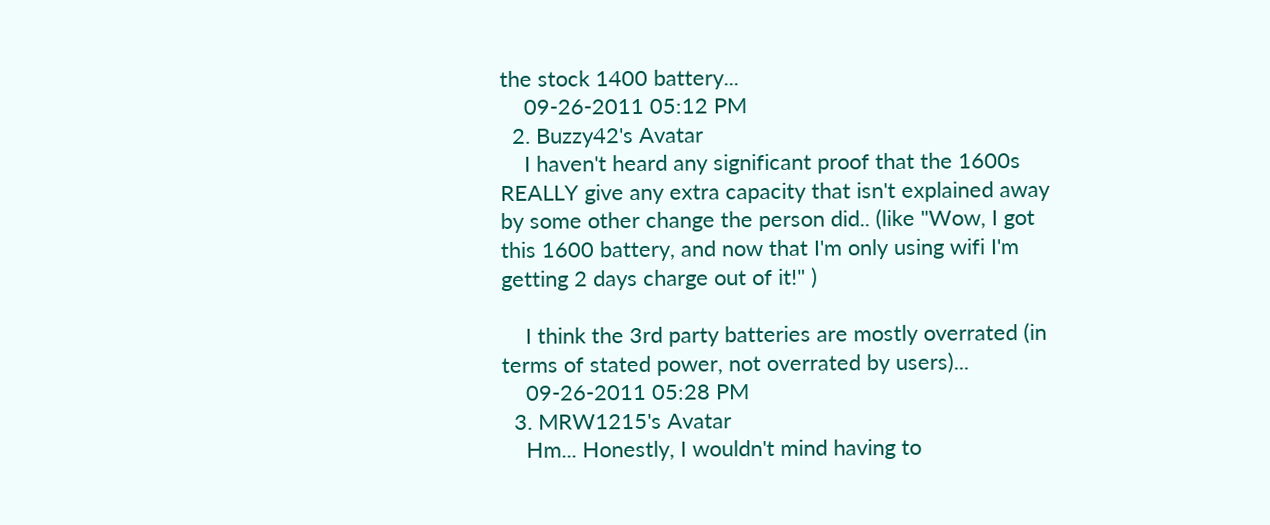the stock 1400 battery...
    09-26-2011 05:12 PM
  2. Buzzy42's Avatar
    I haven't heard any significant proof that the 1600s REALLY give any extra capacity that isn't explained away by some other change the person did.. (like "Wow, I got this 1600 battery, and now that I'm only using wifi I'm getting 2 days charge out of it!" )

    I think the 3rd party batteries are mostly overrated (in terms of stated power, not overrated by users)...
    09-26-2011 05:28 PM
  3. MRW1215's Avatar
    Hm... Honestly, I wouldn't mind having to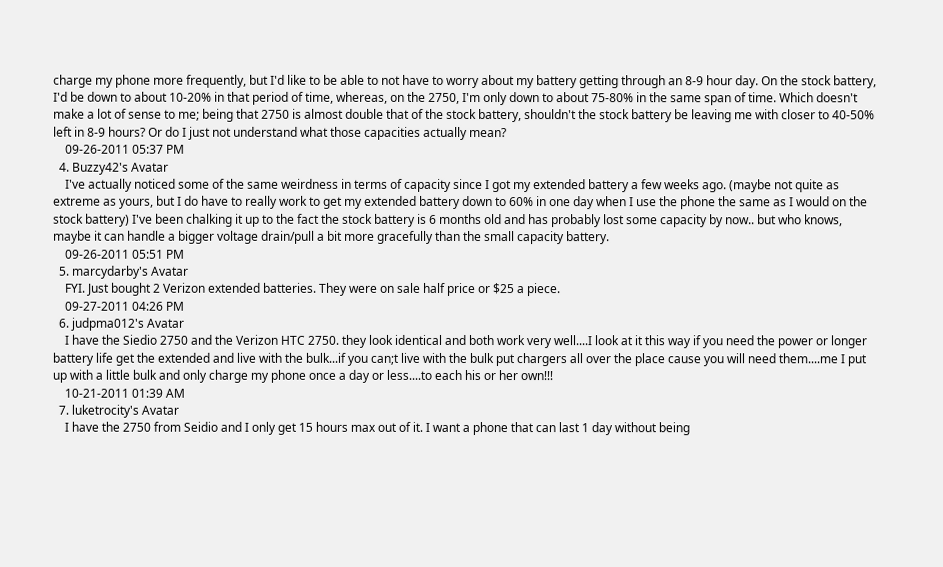charge my phone more frequently, but I'd like to be able to not have to worry about my battery getting through an 8-9 hour day. On the stock battery, I'd be down to about 10-20% in that period of time, whereas, on the 2750, I'm only down to about 75-80% in the same span of time. Which doesn't make a lot of sense to me; being that 2750 is almost double that of the stock battery, shouldn't the stock battery be leaving me with closer to 40-50% left in 8-9 hours? Or do I just not understand what those capacities actually mean?
    09-26-2011 05:37 PM
  4. Buzzy42's Avatar
    I've actually noticed some of the same weirdness in terms of capacity since I got my extended battery a few weeks ago. (maybe not quite as extreme as yours, but I do have to really work to get my extended battery down to 60% in one day when I use the phone the same as I would on the stock battery) I've been chalking it up to the fact the stock battery is 6 months old and has probably lost some capacity by now.. but who knows, maybe it can handle a bigger voltage drain/pull a bit more gracefully than the small capacity battery.
    09-26-2011 05:51 PM
  5. marcydarby's Avatar
    FYI. Just bought 2 Verizon extended batteries. They were on sale half price or $25 a piece.
    09-27-2011 04:26 PM
  6. judpma012's Avatar
    I have the Siedio 2750 and the Verizon HTC 2750. they look identical and both work very well....I look at it this way if you need the power or longer battery life get the extended and live with the bulk...if you can;t live with the bulk put chargers all over the place cause you will need them....me I put up with a little bulk and only charge my phone once a day or less....to each his or her own!!!
    10-21-2011 01:39 AM
  7. luketrocity's Avatar
    I have the 2750 from Seidio and I only get 15 hours max out of it. I want a phone that can last 1 day without being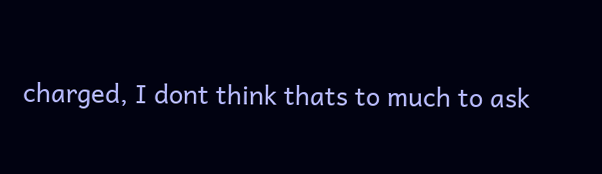charged, I dont think thats to much to ask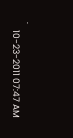.
    10-23-2011 07:47 AM